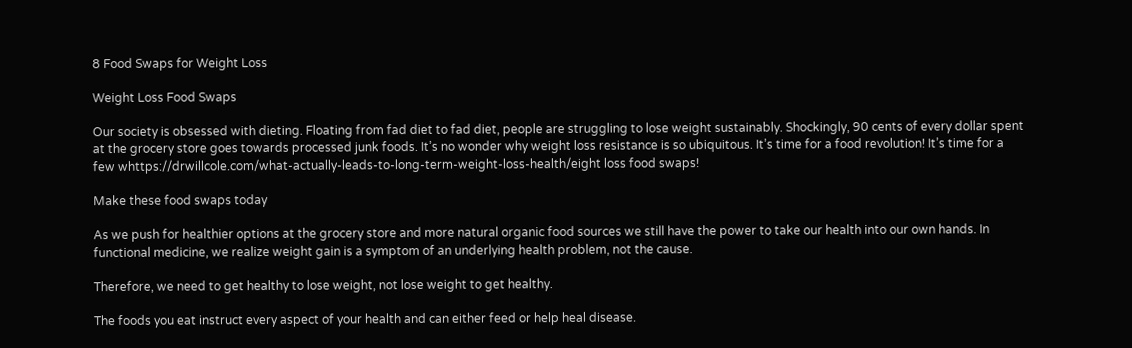8 Food Swaps for Weight Loss

Weight Loss Food Swaps

Our society is obsessed with dieting. Floating from fad diet to fad diet, people are struggling to lose weight sustainably. Shockingly, 90 cents of every dollar spent at the grocery store goes towards processed junk foods. It’s no wonder why weight loss resistance is so ubiquitous. It’s time for a food revolution! It’s time for a few whttps://drwillcole.com/what-actually-leads-to-long-term-weight-loss-health/eight loss food swaps!

Make these food swaps today

As we push for healthier options at the grocery store and more natural organic food sources we still have the power to take our health into our own hands. In functional medicine, we realize weight gain is a symptom of an underlying health problem, not the cause.

Therefore, we need to get healthy to lose weight, not lose weight to get healthy.

The foods you eat instruct every aspect of your health and can either feed or help heal disease.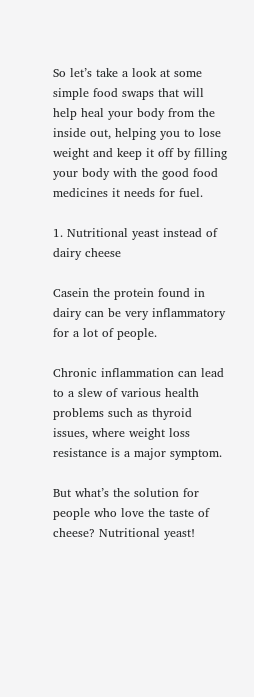So let’s take a look at some simple food swaps that will help heal your body from the inside out, helping you to lose weight and keep it off by filling your body with the good food medicines it needs for fuel.

1. Nutritional yeast instead of dairy cheese

Casein the protein found in dairy can be very inflammatory for a lot of people.

Chronic inflammation can lead to a slew of various health problems such as thyroid issues, where weight loss resistance is a major symptom.

But what’s the solution for people who love the taste of cheese? Nutritional yeast!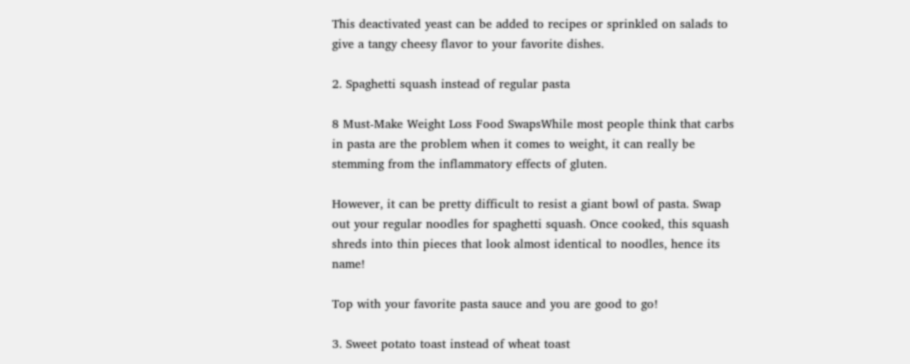This deactivated yeast can be added to recipes or sprinkled on salads to give a tangy cheesy flavor to your favorite dishes.

2. Spaghetti squash instead of regular pasta

8 Must-Make Weight Loss Food SwapsWhile most people think that carbs in pasta are the problem when it comes to weight, it can really be stemming from the inflammatory effects of gluten.

However, it can be pretty difficult to resist a giant bowl of pasta. Swap out your regular noodles for spaghetti squash. Once cooked, this squash shreds into thin pieces that look almost identical to noodles, hence its name!

Top with your favorite pasta sauce and you are good to go!

3. Sweet potato toast instead of wheat toast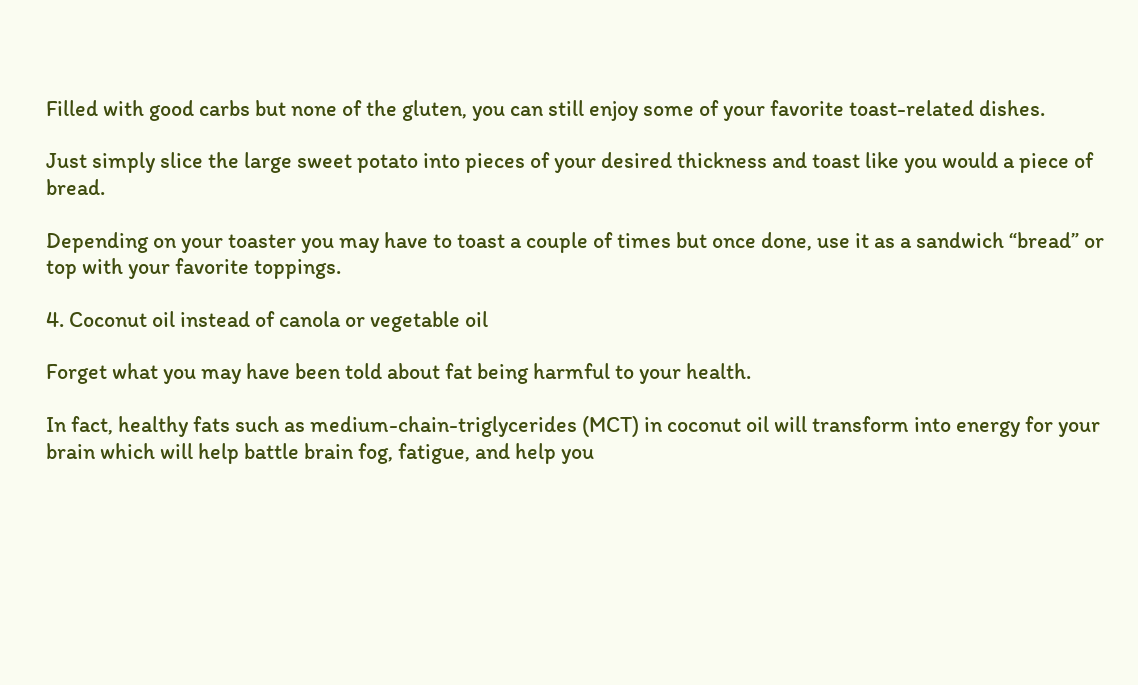Filled with good carbs but none of the gluten, you can still enjoy some of your favorite toast-related dishes.

Just simply slice the large sweet potato into pieces of your desired thickness and toast like you would a piece of bread.

Depending on your toaster you may have to toast a couple of times but once done, use it as a sandwich “bread” or top with your favorite toppings.

4. Coconut oil instead of canola or vegetable oil

Forget what you may have been told about fat being harmful to your health.

In fact, healthy fats such as medium-chain-triglycerides (MCT) in coconut oil will transform into energy for your brain which will help battle brain fog, fatigue, and help you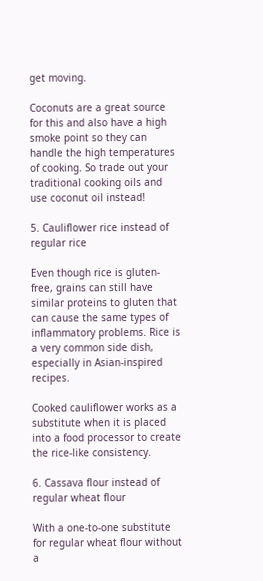get moving.

Coconuts are a great source for this and also have a high smoke point so they can handle the high temperatures of cooking. So trade out your traditional cooking oils and use coconut oil instead!

5. Cauliflower rice instead of regular rice

Even though rice is gluten-free, grains can still have similar proteins to gluten that can cause the same types of inflammatory problems. Rice is a very common side dish, especially in Asian-inspired recipes.

Cooked cauliflower works as a substitute when it is placed into a food processor to create the rice-like consistency.

6. Cassava flour instead of regular wheat flour

With a one-to-one substitute for regular wheat flour without a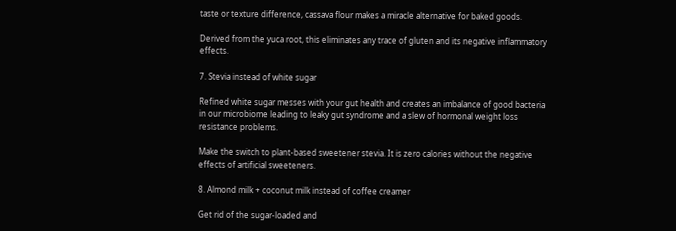taste or texture difference, cassava flour makes a miracle alternative for baked goods.

Derived from the yuca root, this eliminates any trace of gluten and its negative inflammatory effects.

7. Stevia instead of white sugar

Refined white sugar messes with your gut health and creates an imbalance of good bacteria in our microbiome leading to leaky gut syndrome and a slew of hormonal weight loss resistance problems.

Make the switch to plant-based sweetener stevia. It is zero calories without the negative effects of artificial sweeteners.

8. Almond milk + coconut milk instead of coffee creamer

Get rid of the sugar-loaded and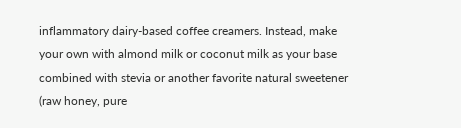inflammatory dairy-based coffee creamers. Instead, make your own with almond milk or coconut milk as your base combined with stevia or another favorite natural sweetener (raw honey, pure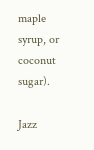maple syrup, or coconut sugar).

Jazz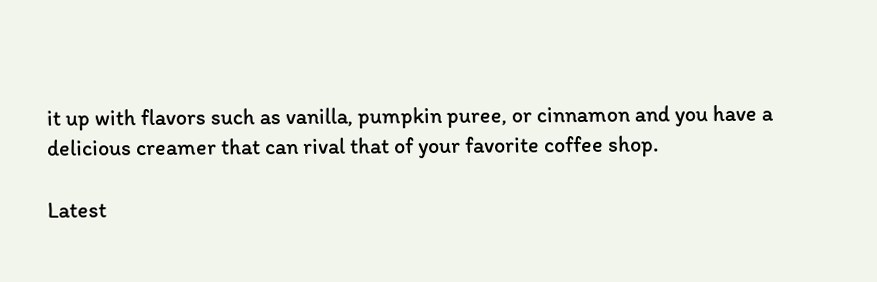it up with flavors such as vanilla, pumpkin puree, or cinnamon and you have a delicious creamer that can rival that of your favorite coffee shop.

Latest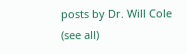posts by Dr. Will Cole (see all)